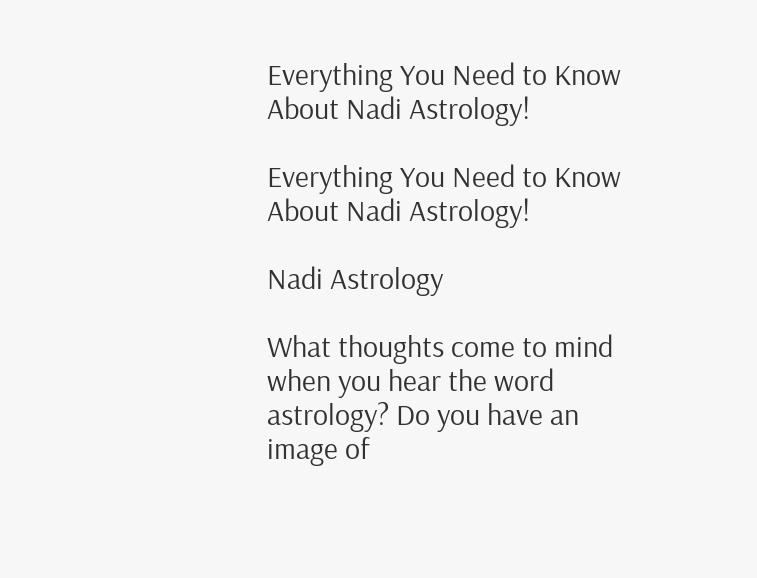Everything You Need to Know About Nadi Astrology!

Everything You Need to Know About Nadi Astrology!

Nadi Astrology

What thoughts come to mind when you hear the word astrology? Do you have an image of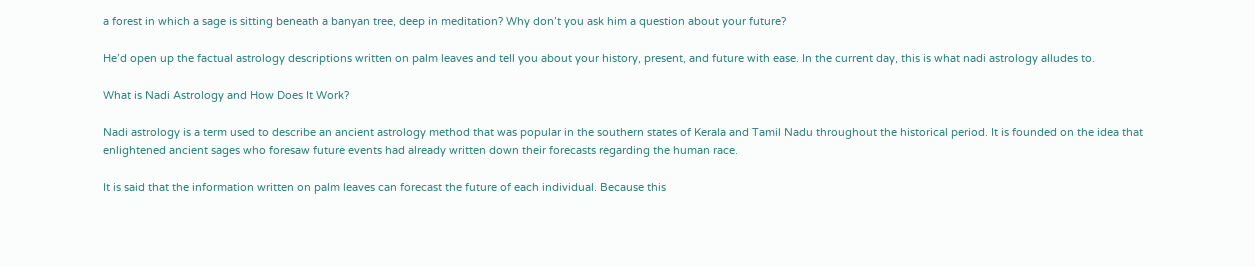a forest in which a sage is sitting beneath a banyan tree, deep in meditation? Why don’t you ask him a question about your future?

He’d open up the factual astrology descriptions written on palm leaves and tell you about your history, present, and future with ease. In the current day, this is what nadi astrology alludes to.

What is Nadi Astrology and How Does It Work?

Nadi astrology is a term used to describe an ancient astrology method that was popular in the southern states of Kerala and Tamil Nadu throughout the historical period. It is founded on the idea that enlightened ancient sages who foresaw future events had already written down their forecasts regarding the human race.

It is said that the information written on palm leaves can forecast the future of each individual. Because this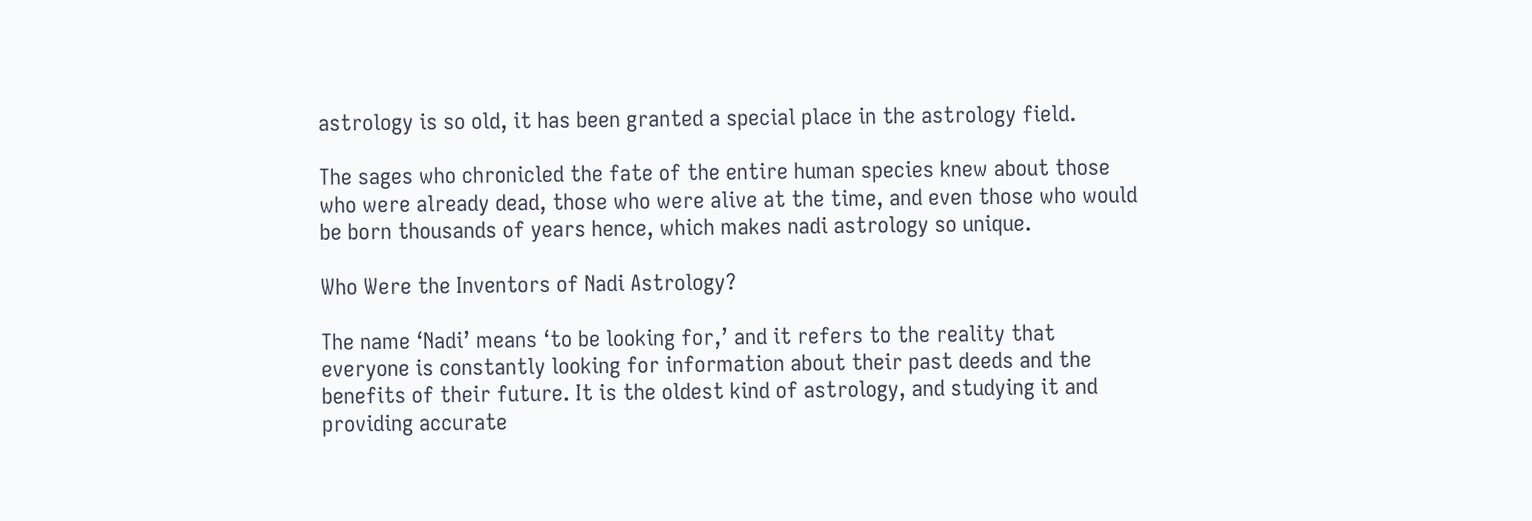astrology is so old, it has been granted a special place in the astrology field.

The sages who chronicled the fate of the entire human species knew about those who were already dead, those who were alive at the time, and even those who would be born thousands of years hence, which makes nadi astrology so unique.

Who Were the Inventors of Nadi Astrology?

The name ‘Nadi’ means ‘to be looking for,’ and it refers to the reality that everyone is constantly looking for information about their past deeds and the benefits of their future. It is the oldest kind of astrology, and studying it and providing accurate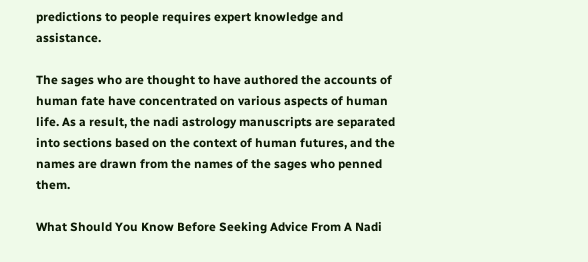predictions to people requires expert knowledge and assistance.

The sages who are thought to have authored the accounts of human fate have concentrated on various aspects of human life. As a result, the nadi astrology manuscripts are separated into sections based on the context of human futures, and the names are drawn from the names of the sages who penned them.

What Should You Know Before Seeking Advice From A Nadi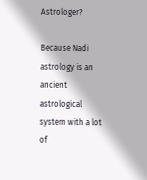Astrologer?

Because Nadi astrology is an ancient astrological system with a lot of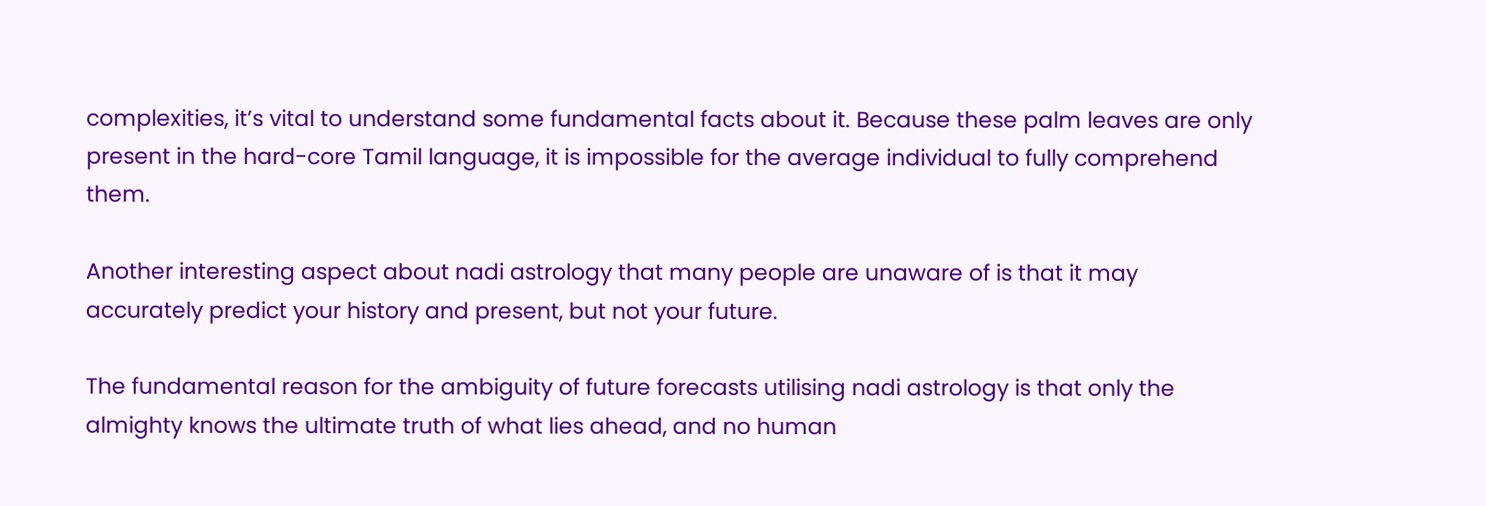complexities, it’s vital to understand some fundamental facts about it. Because these palm leaves are only present in the hard-core Tamil language, it is impossible for the average individual to fully comprehend them.

Another interesting aspect about nadi astrology that many people are unaware of is that it may accurately predict your history and present, but not your future.

The fundamental reason for the ambiguity of future forecasts utilising nadi astrology is that only the almighty knows the ultimate truth of what lies ahead, and no human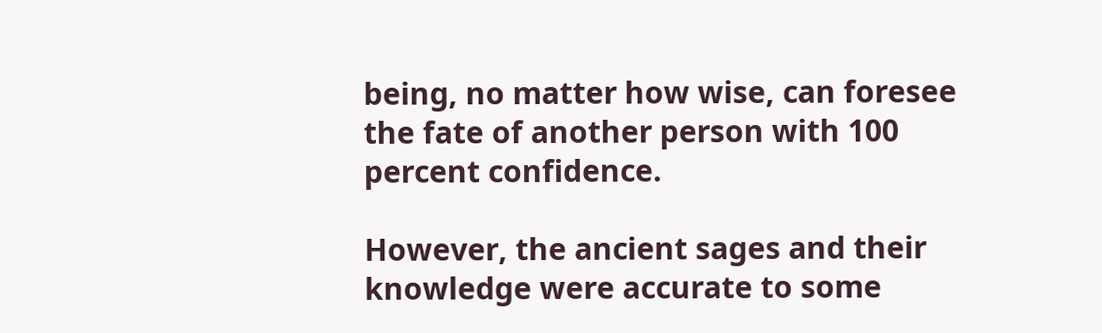being, no matter how wise, can foresee the fate of another person with 100 percent confidence.

However, the ancient sages and their knowledge were accurate to some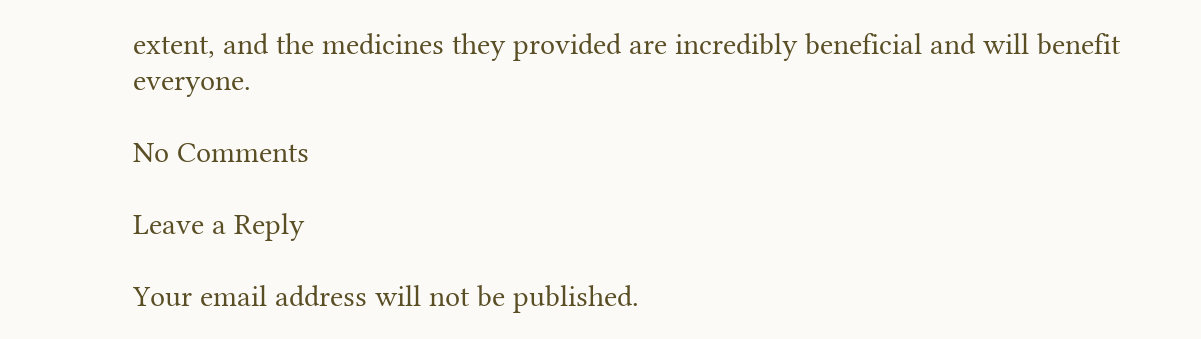extent, and the medicines they provided are incredibly beneficial and will benefit everyone.

No Comments

Leave a Reply

Your email address will not be published.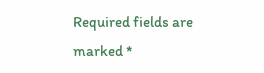Required fields are marked *